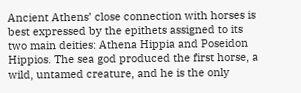Ancient Athens’ close connection with horses is best expressed by the epithets assigned to its two main deities: Athena Hippia and Poseidon Hippios. The sea god produced the first horse, a wild, untamed creature, and he is the only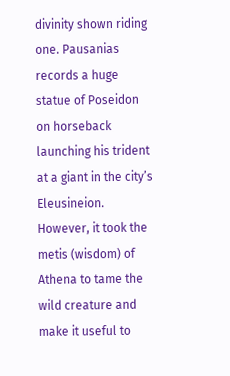divinity shown riding one. Pausanias records a huge statue of Poseidon on horseback launching his trident at a giant in the city’s Eleusineion. However, it took the metis (wisdom) of Athena to tame the wild creature and make it useful to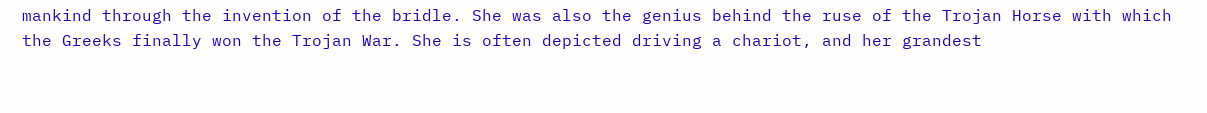mankind through the invention of the bridle. She was also the genius behind the ruse of the Trojan Horse with which the Greeks finally won the Trojan War. She is often depicted driving a chariot, and her grandest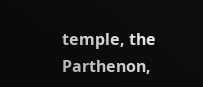temple, the Parthenon,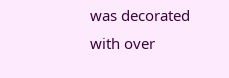was decorated with over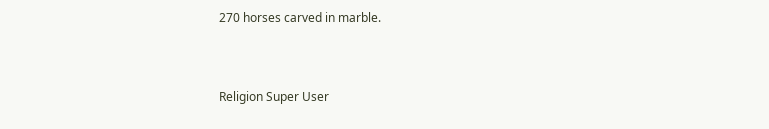270 horses carved in marble.



Religion Super User